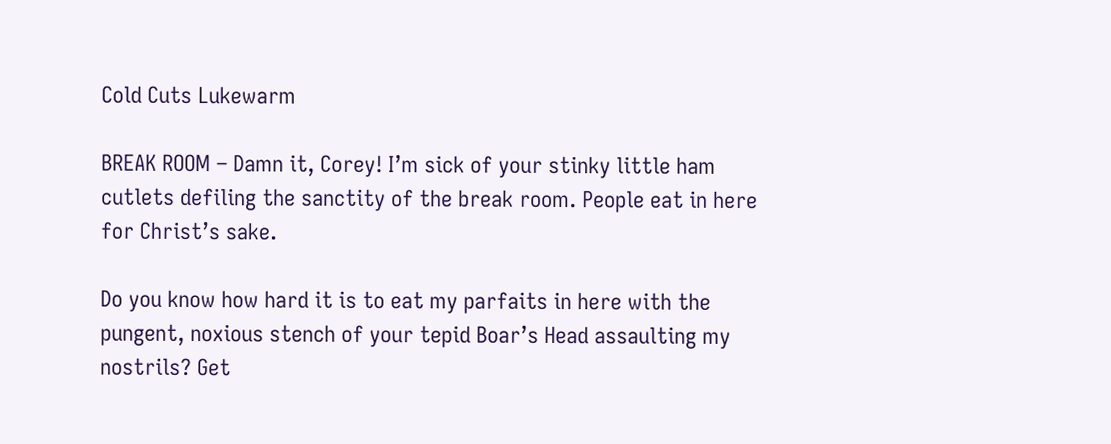Cold Cuts Lukewarm

BREAK ROOM – Damn it, Corey! I’m sick of your stinky little ham cutlets defiling the sanctity of the break room. People eat in here for Christ’s sake.

Do you know how hard it is to eat my parfaits in here with the pungent, noxious stench of your tepid Boar’s Head assaulting my nostrils? Get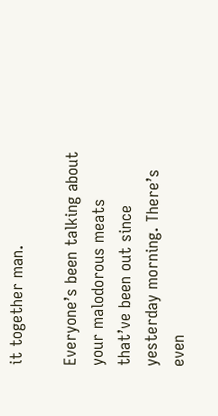it together man.

Everyone’s been talking about your malodorous meats that’ve been out since yesterday morning. There’s even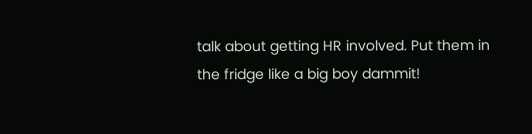talk about getting HR involved. Put them in the fridge like a big boy dammit!